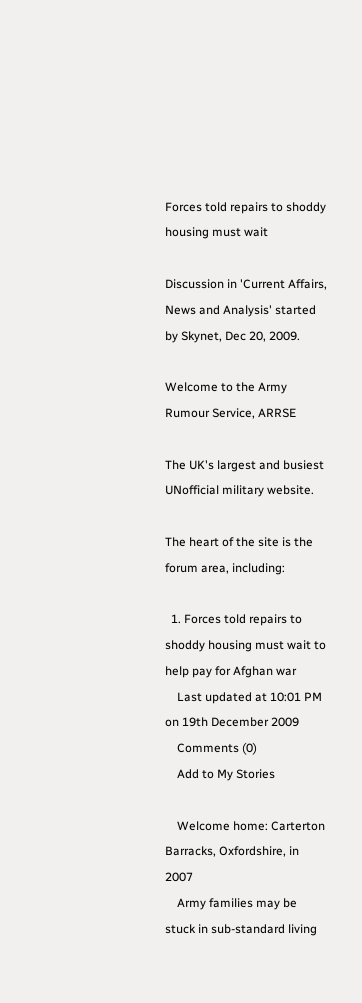Forces told repairs to shoddy housing must wait

Discussion in 'Current Affairs, News and Analysis' started by Skynet, Dec 20, 2009.

Welcome to the Army Rumour Service, ARRSE

The UK's largest and busiest UNofficial military website.

The heart of the site is the forum area, including:

  1. Forces told repairs to shoddy housing must wait to help pay for Afghan war
    Last updated at 10:01 PM on 19th December 2009
    Comments (0)
    Add to My Stories

    Welcome home: Carterton Barracks, Oxfordshire, in 2007
    Army families may be stuck in sub-standard living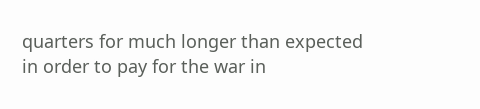quarters for much longer than expected in order to pay for the war in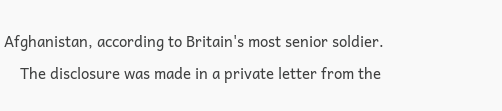Afghanistan, according to Britain's most senior soldier.
    The disclosure was made in a private letter from the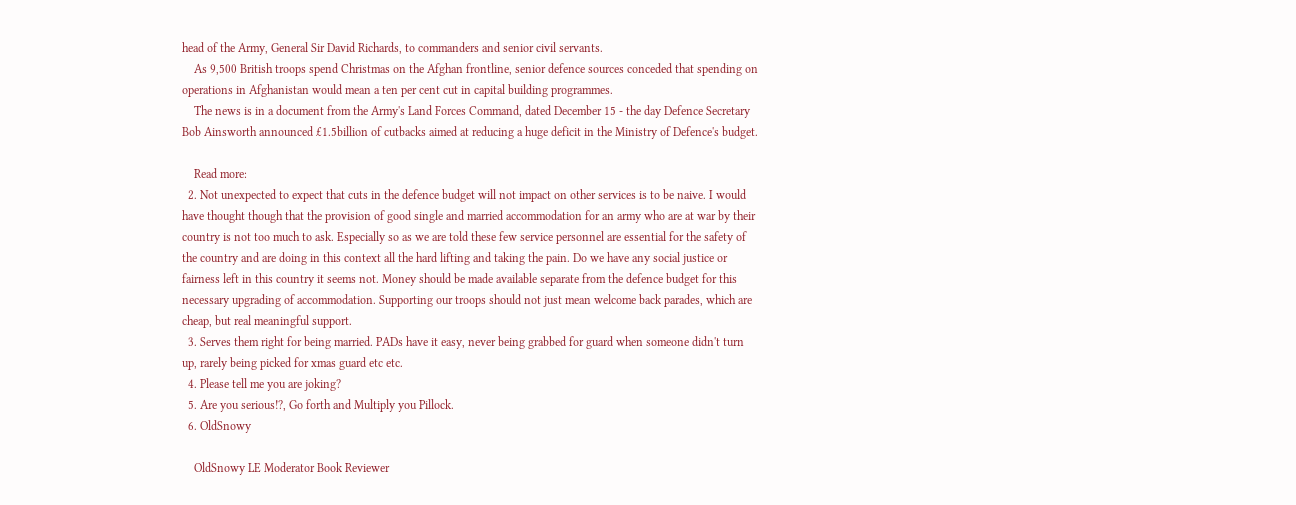head of the Army, General Sir David Richards, to commanders and senior civil servants.
    As 9,500 British troops spend Christmas on the Afghan frontline, senior defence sources conceded that spending on operations in Afghanistan would mean a ten per cent cut in capital building programmes.
    The news is in a document from the Army's Land Forces Command, dated December 15 - the day Defence Secretary Bob Ainsworth announced £1.5billion of cutbacks aimed at reducing a huge deficit in the Ministry of Defence's budget.

    Read more:
  2. Not unexpected to expect that cuts in the defence budget will not impact on other services is to be naive. I would have thought though that the provision of good single and married accommodation for an army who are at war by their country is not too much to ask. Especially so as we are told these few service personnel are essential for the safety of the country and are doing in this context all the hard lifting and taking the pain. Do we have any social justice or fairness left in this country it seems not. Money should be made available separate from the defence budget for this necessary upgrading of accommodation. Supporting our troops should not just mean welcome back parades, which are cheap, but real meaningful support.
  3. Serves them right for being married. PADs have it easy, never being grabbed for guard when someone didn't turn up, rarely being picked for xmas guard etc etc.
  4. Please tell me you are joking?
  5. Are you serious!?, Go forth and Multiply you Pillock.
  6. OldSnowy

    OldSnowy LE Moderator Book Reviewer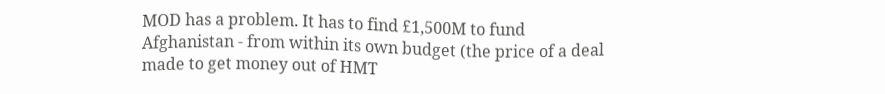MOD has a problem. It has to find £1,500M to fund Afghanistan - from within its own budget (the price of a deal made to get money out of HMT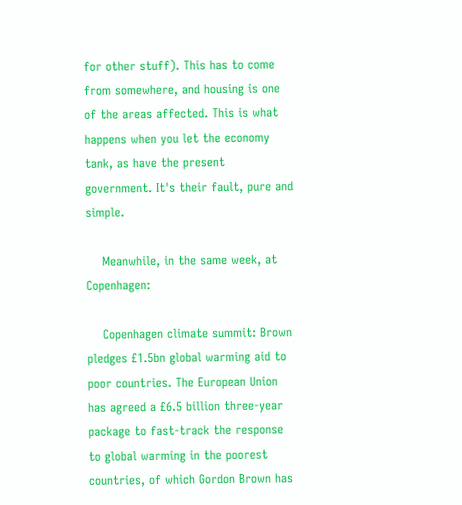for other stuff). This has to come from somewhere, and housing is one of the areas affected. This is what happens when you let the economy tank, as have the present government. It's their fault, pure and simple.

    Meanwhile, in the same week, at Copenhagen:

    Copenhagen climate summit: Brown pledges £1.5bn global warming aid to poor countries. The European Union has agreed a £6.5 billion three-year package to fast-track the response to global warming in the poorest countries, of which Gordon Brown has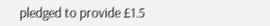pledged to provide £1.5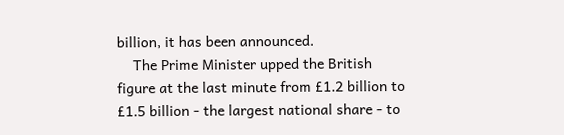billion, it has been announced.
    The Prime Minister upped the British figure at the last minute from £1.2 billion to £1.5 billion - the largest national share - to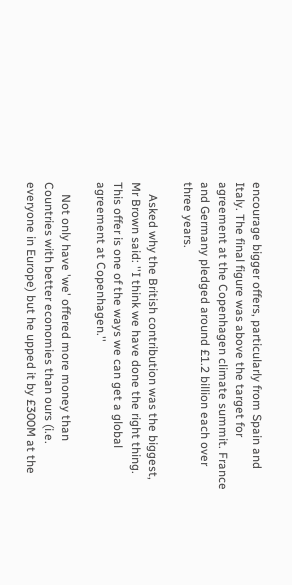encourage bigger offers, particularly from Spain and Italy. The final figure was above the target for agreement at the Copenhagen climate summit. France and Germany pledged around £1.2 billion each over three years.

    Asked why the British contribution was the biggest, Mr Brown said: ''I think we have done the right thing. This offer is one of the ways we can get a global agreement at Copenhagen.''

    Not only have 'we' offered more money than Countries with better economies than ours (i.e. everyone in Europe) but he upped it by £300M at the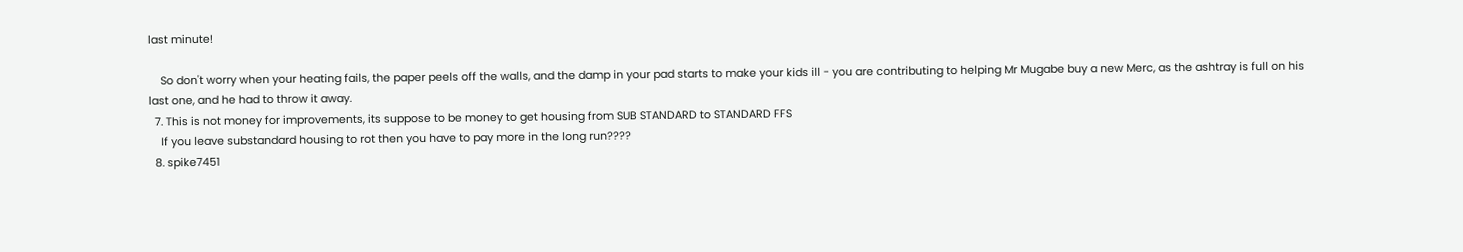last minute!

    So don't worry when your heating fails, the paper peels off the walls, and the damp in your pad starts to make your kids ill - you are contributing to helping Mr Mugabe buy a new Merc, as the ashtray is full on his last one, and he had to throw it away.
  7. This is not money for improvements, its suppose to be money to get housing from SUB STANDARD to STANDARD FFS
    If you leave substandard housing to rot then you have to pay more in the long run????
  8. spike7451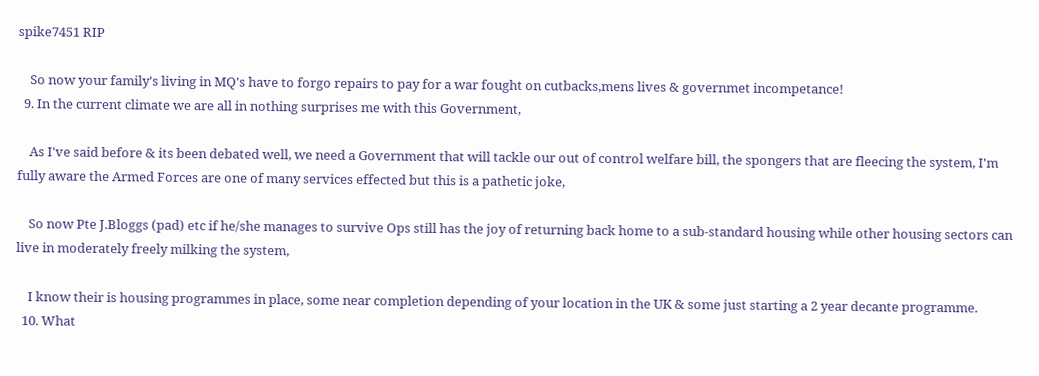spike7451 RIP

    So now your family's living in MQ's have to forgo repairs to pay for a war fought on cutbacks,mens lives & governmet incompetance!
  9. In the current climate we are all in nothing surprises me with this Government,

    As I've said before & its been debated well, we need a Government that will tackle our out of control welfare bill, the spongers that are fleecing the system, I'm fully aware the Armed Forces are one of many services effected but this is a pathetic joke,

    So now Pte J.Bloggs (pad) etc if he/she manages to survive Ops still has the joy of returning back home to a sub-standard housing while other housing sectors can live in moderately freely milking the system,

    I know their is housing programmes in place, some near completion depending of your location in the UK & some just starting a 2 year decante programme.
  10. What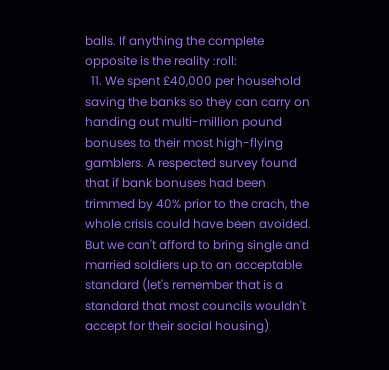balls. If anything the complete opposite is the reality :roll:
  11. We spent £40,000 per household saving the banks so they can carry on handing out multi-million pound bonuses to their most high-flying gamblers. A respected survey found that if bank bonuses had been trimmed by 40% prior to the crach, the whole crisis could have been avoided. But we can't afford to bring single and married soldiers up to an acceptable standard (let's remember that is a standard that most councils wouldn't accept for their social housing)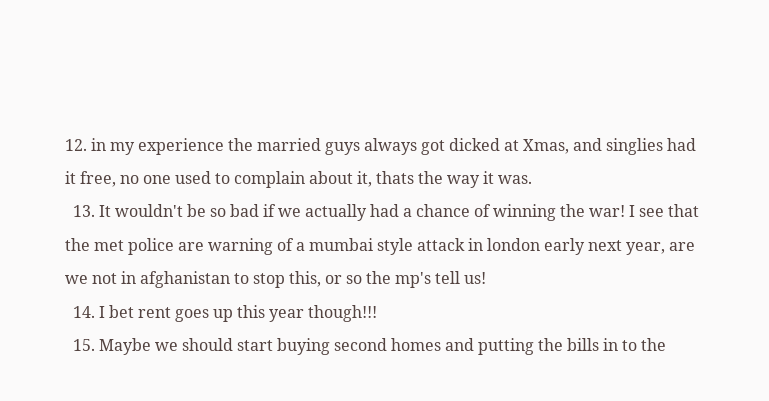12. in my experience the married guys always got dicked at Xmas, and singlies had it free, no one used to complain about it, thats the way it was.
  13. It wouldn't be so bad if we actually had a chance of winning the war! I see that the met police are warning of a mumbai style attack in london early next year, are we not in afghanistan to stop this, or so the mp's tell us!
  14. I bet rent goes up this year though!!!
  15. Maybe we should start buying second homes and putting the bills in to the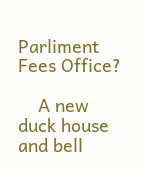Parliment Fees Office?

    A new duck house and bell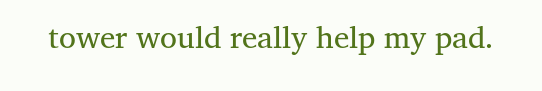tower would really help my pad.